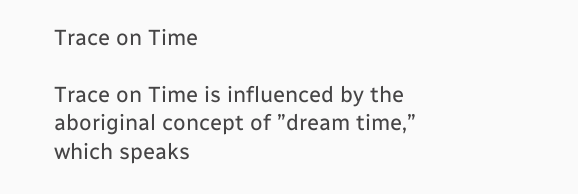Trace on Time

Trace on Time is influenced by the aboriginal concept of ”dream time,” which speaks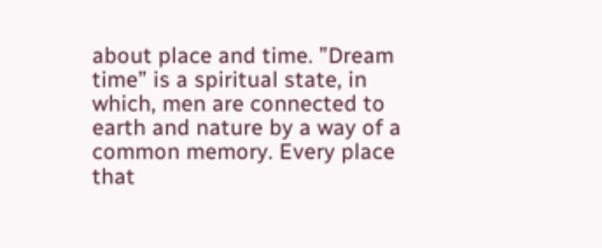about place and time. ”Dream time” is a spiritual state, in which, men are connected to earth and nature by a way of a common memory. Every place that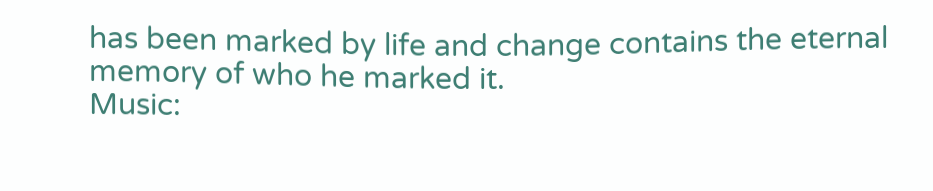has been marked by life and change contains the eternal memory of who he marked it.
Music: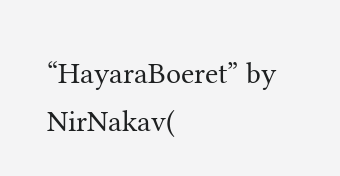“HayaraBoeret” by NirNakav(